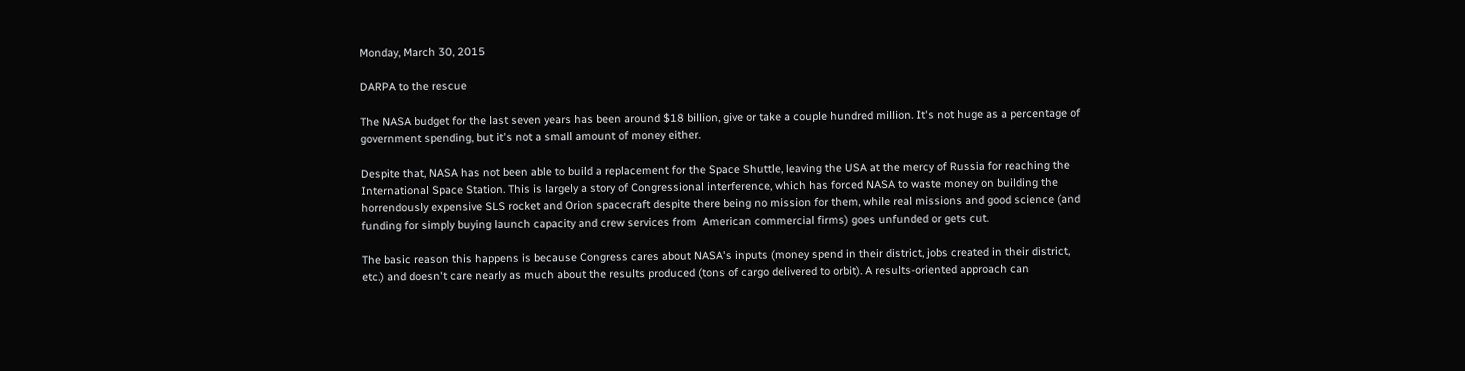Monday, March 30, 2015

DARPA to the rescue

The NASA budget for the last seven years has been around $18 billion, give or take a couple hundred million. It's not huge as a percentage of government spending, but it's not a small amount of money either.

Despite that, NASA has not been able to build a replacement for the Space Shuttle, leaving the USA at the mercy of Russia for reaching the International Space Station. This is largely a story of Congressional interference, which has forced NASA to waste money on building the horrendously expensive SLS rocket and Orion spacecraft despite there being no mission for them, while real missions and good science (and funding for simply buying launch capacity and crew services from  American commercial firms) goes unfunded or gets cut.

The basic reason this happens is because Congress cares about NASA's inputs (money spend in their district, jobs created in their district, etc.) and doesn't care nearly as much about the results produced (tons of cargo delivered to orbit). A results-oriented approach can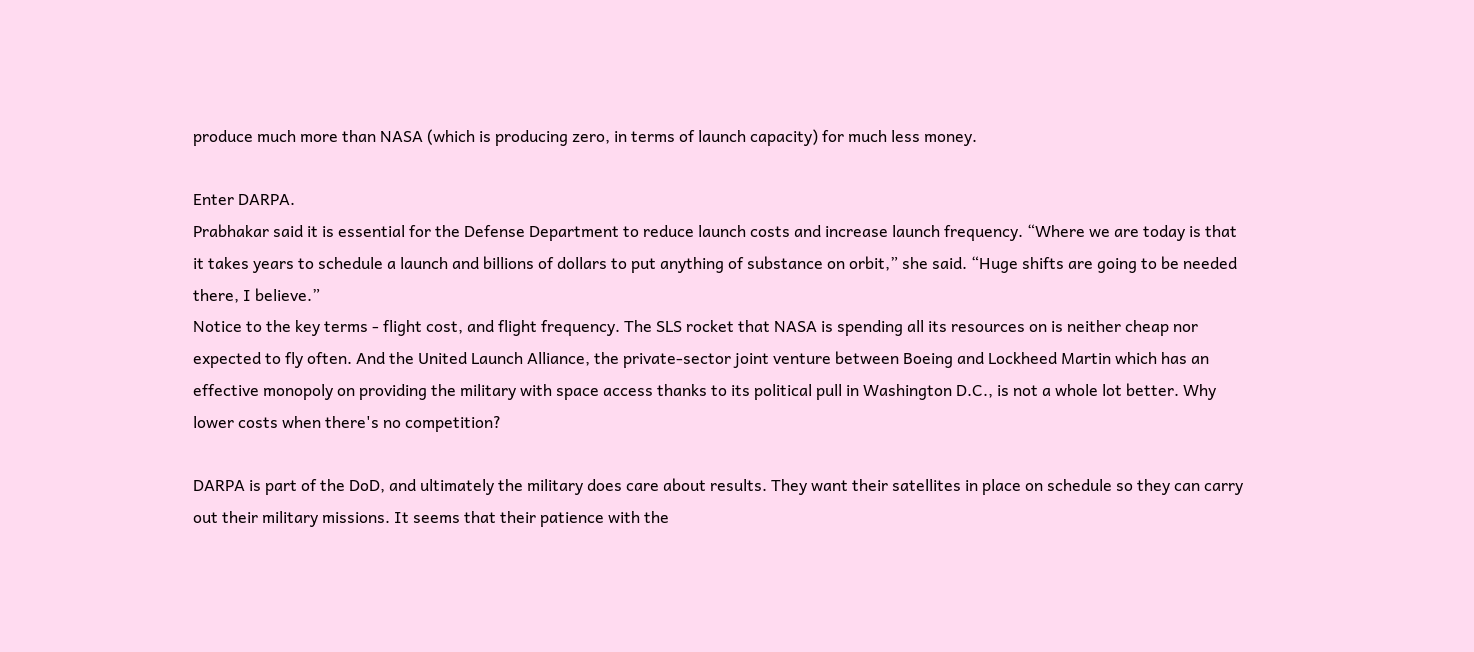produce much more than NASA (which is producing zero, in terms of launch capacity) for much less money.

Enter DARPA.
Prabhakar said it is essential for the Defense Department to reduce launch costs and increase launch frequency. “Where we are today is that it takes years to schedule a launch and billions of dollars to put anything of substance on orbit,” she said. “Huge shifts are going to be needed there, I believe.”
Notice to the key terms - flight cost, and flight frequency. The SLS rocket that NASA is spending all its resources on is neither cheap nor expected to fly often. And the United Launch Alliance, the private-sector joint venture between Boeing and Lockheed Martin which has an effective monopoly on providing the military with space access thanks to its political pull in Washington D.C., is not a whole lot better. Why lower costs when there's no competition?

DARPA is part of the DoD, and ultimately the military does care about results. They want their satellites in place on schedule so they can carry out their military missions. It seems that their patience with the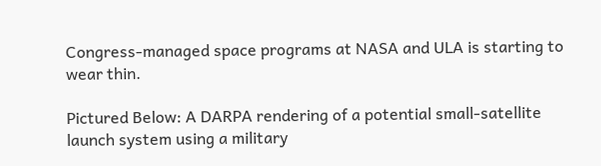Congress-managed space programs at NASA and ULA is starting to wear thin.

Pictured Below: A DARPA rendering of a potential small-satellite launch system using a military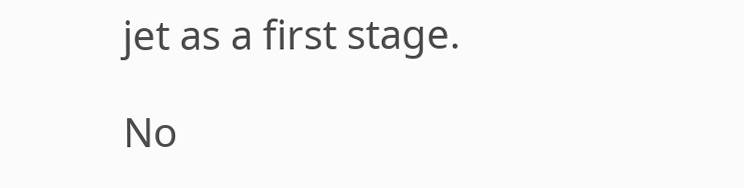jet as a first stage.

No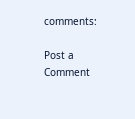comments:

Post a Comment